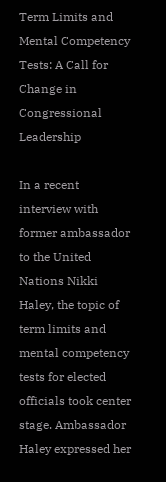Term Limits and Mental Competency Tests: A Call for Change in Congressional Leadership

In a recent interview with former ambassador to the United Nations Nikki Haley, the topic of term limits and mental competency tests for elected officials took center stage. Ambassador Haley expressed her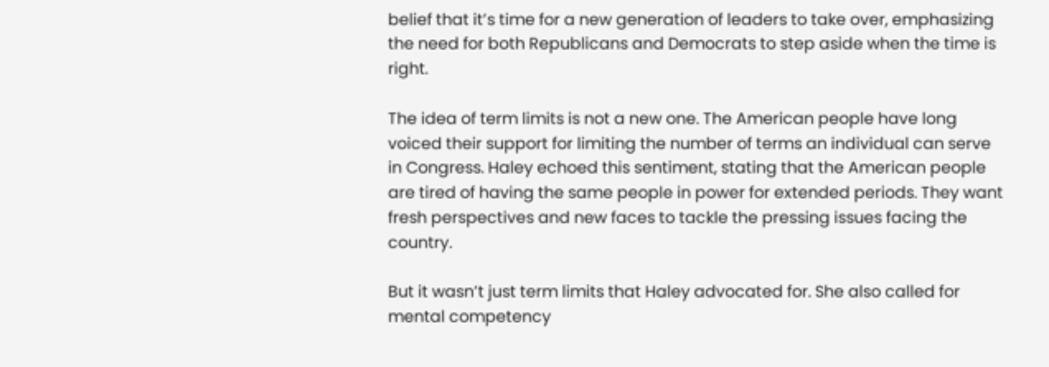belief that it’s time for a new generation of leaders to take over, emphasizing the need for both Republicans and Democrats to step aside when the time is right.

The idea of term limits is not a new one. The American people have long voiced their support for limiting the number of terms an individual can serve in Congress. Haley echoed this sentiment, stating that the American people are tired of having the same people in power for extended periods. They want fresh perspectives and new faces to tackle the pressing issues facing the country.

But it wasn’t just term limits that Haley advocated for. She also called for mental competency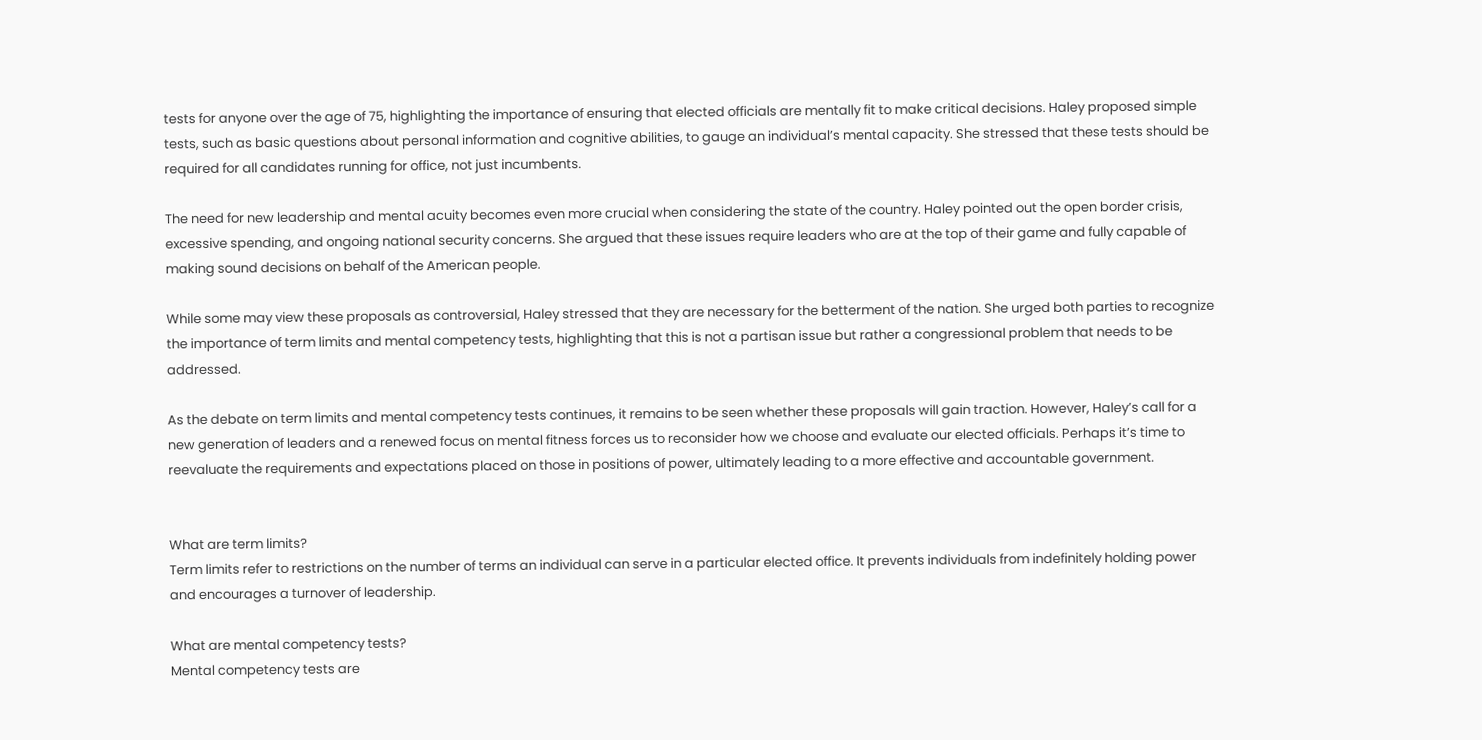tests for anyone over the age of 75, highlighting the importance of ensuring that elected officials are mentally fit to make critical decisions. Haley proposed simple tests, such as basic questions about personal information and cognitive abilities, to gauge an individual’s mental capacity. She stressed that these tests should be required for all candidates running for office, not just incumbents.

The need for new leadership and mental acuity becomes even more crucial when considering the state of the country. Haley pointed out the open border crisis, excessive spending, and ongoing national security concerns. She argued that these issues require leaders who are at the top of their game and fully capable of making sound decisions on behalf of the American people.

While some may view these proposals as controversial, Haley stressed that they are necessary for the betterment of the nation. She urged both parties to recognize the importance of term limits and mental competency tests, highlighting that this is not a partisan issue but rather a congressional problem that needs to be addressed.

As the debate on term limits and mental competency tests continues, it remains to be seen whether these proposals will gain traction. However, Haley’s call for a new generation of leaders and a renewed focus on mental fitness forces us to reconsider how we choose and evaluate our elected officials. Perhaps it’s time to reevaluate the requirements and expectations placed on those in positions of power, ultimately leading to a more effective and accountable government.


What are term limits?
Term limits refer to restrictions on the number of terms an individual can serve in a particular elected office. It prevents individuals from indefinitely holding power and encourages a turnover of leadership.

What are mental competency tests?
Mental competency tests are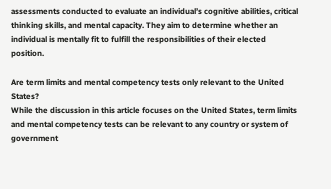assessments conducted to evaluate an individual’s cognitive abilities, critical thinking skills, and mental capacity. They aim to determine whether an individual is mentally fit to fulfill the responsibilities of their elected position.

Are term limits and mental competency tests only relevant to the United States?
While the discussion in this article focuses on the United States, term limits and mental competency tests can be relevant to any country or system of government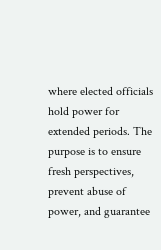where elected officials hold power for extended periods. The purpose is to ensure fresh perspectives, prevent abuse of power, and guarantee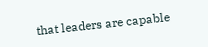that leaders are capable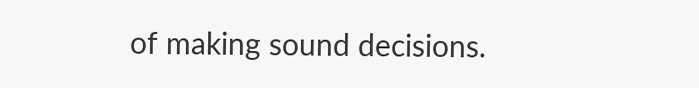of making sound decisions.